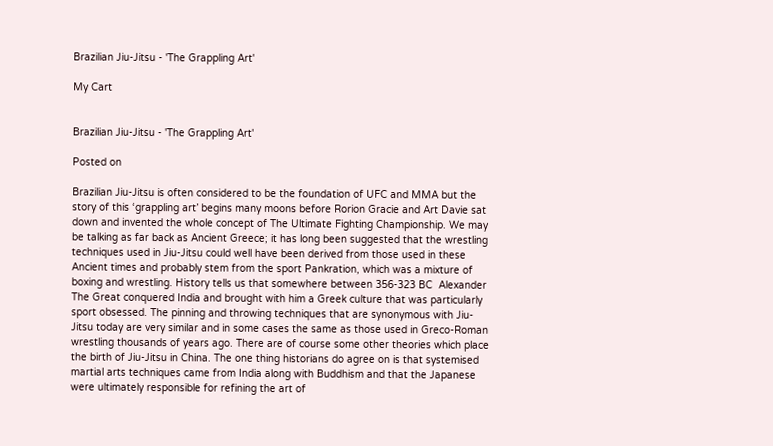Brazilian Jiu-Jitsu - 'The Grappling Art'

My Cart


Brazilian Jiu-Jitsu - 'The Grappling Art'

Posted on

Brazilian Jiu-Jitsu is often considered to be the foundation of UFC and MMA but the story of this ‘grappling art’ begins many moons before Rorion Gracie and Art Davie sat down and invented the whole concept of The Ultimate Fighting Championship. We may be talking as far back as Ancient Greece; it has long been suggested that the wrestling techniques used in Jiu-Jitsu could well have been derived from those used in these Ancient times and probably stem from the sport Pankration, which was a mixture of boxing and wrestling. History tells us that somewhere between 356-323 BC  Alexander The Great conquered India and brought with him a Greek culture that was particularly sport obsessed. The pinning and throwing techniques that are synonymous with Jiu-Jitsu today are very similar and in some cases the same as those used in Greco-Roman wrestling thousands of years ago. There are of course some other theories which place the birth of Jiu-Jitsu in China. The one thing historians do agree on is that systemised martial arts techniques came from India along with Buddhism and that the Japanese were ultimately responsible for refining the art of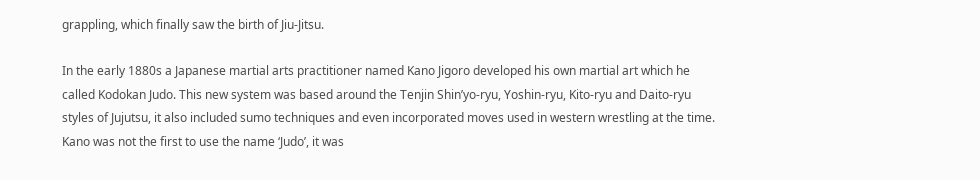grappling, which finally saw the birth of Jiu-Jitsu.

In the early 1880s a Japanese martial arts practitioner named Kano Jigoro developed his own martial art which he called Kodokan Judo. This new system was based around the Tenjin Shin’yo-ryu, Yoshin-ryu, Kito-ryu and Daito-ryu styles of Jujutsu, it also included sumo techniques and even incorporated moves used in western wrestling at the time. Kano was not the first to use the name ‘Judo’, it was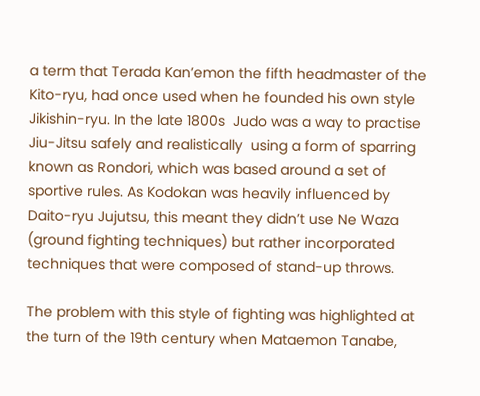a term that Terada Kan’emon the fifth headmaster of the Kito-ryu, had once used when he founded his own style Jikishin-ryu. In the late 1800s  Judo was a way to practise Jiu-Jitsu safely and realistically  using a form of sparring known as Rondori, which was based around a set of sportive rules. As Kodokan was heavily influenced by Daito-ryu Jujutsu, this meant they didn’t use Ne Waza (ground fighting techniques) but rather incorporated techniques that were composed of stand-up throws.

The problem with this style of fighting was highlighted at the turn of the 19th century when Mataemon Tanabe,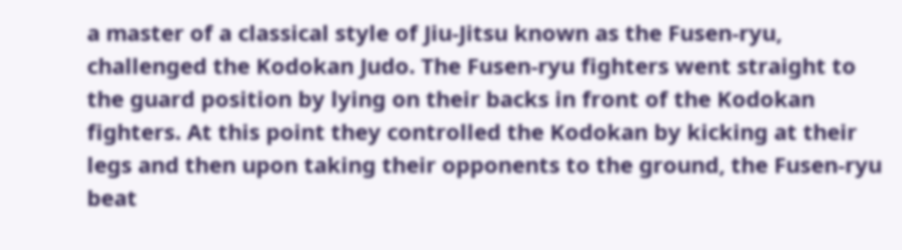a master of a classical style of Jiu-Jitsu known as the Fusen-ryu, challenged the Kodokan Judo. The Fusen-ryu fighters went straight to the guard position by lying on their backs in front of the Kodokan fighters. At this point they controlled the Kodokan by kicking at their legs and then upon taking their opponents to the ground, the Fusen-ryu beat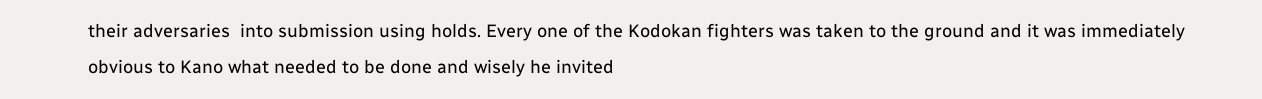their adversaries  into submission using holds. Every one of the Kodokan fighters was taken to the ground and it was immediately obvious to Kano what needed to be done and wisely he invited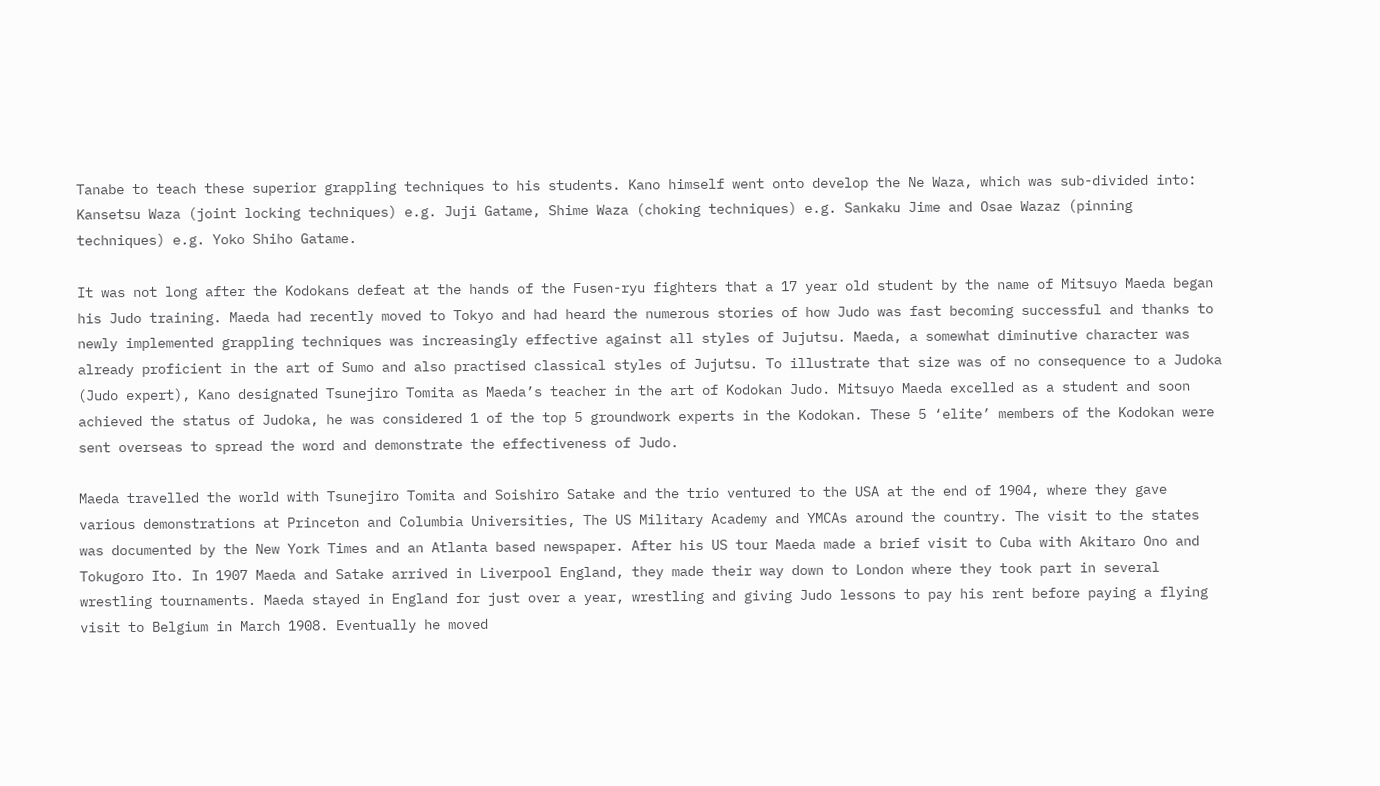Tanabe to teach these superior grappling techniques to his students. Kano himself went onto develop the Ne Waza, which was sub-divided into: Kansetsu Waza (joint locking techniques) e.g. Juji Gatame, Shime Waza (choking techniques) e.g. Sankaku Jime and Osae Wazaz (pinning techniques) e.g. Yoko Shiho Gatame.

It was not long after the Kodokans defeat at the hands of the Fusen-ryu fighters that a 17 year old student by the name of Mitsuyo Maeda began his Judo training. Maeda had recently moved to Tokyo and had heard the numerous stories of how Judo was fast becoming successful and thanks to newly implemented grappling techniques was increasingly effective against all styles of Jujutsu. Maeda, a somewhat diminutive character was already proficient in the art of Sumo and also practised classical styles of Jujutsu. To illustrate that size was of no consequence to a Judoka (Judo expert), Kano designated Tsunejiro Tomita as Maeda’s teacher in the art of Kodokan Judo. Mitsuyo Maeda excelled as a student and soon achieved the status of Judoka, he was considered 1 of the top 5 groundwork experts in the Kodokan. These 5 ‘elite’ members of the Kodokan were sent overseas to spread the word and demonstrate the effectiveness of Judo.

Maeda travelled the world with Tsunejiro Tomita and Soishiro Satake and the trio ventured to the USA at the end of 1904, where they gave various demonstrations at Princeton and Columbia Universities, The US Military Academy and YMCAs around the country. The visit to the states was documented by the New York Times and an Atlanta based newspaper. After his US tour Maeda made a brief visit to Cuba with Akitaro Ono and Tokugoro Ito. In 1907 Maeda and Satake arrived in Liverpool England, they made their way down to London where they took part in several wrestling tournaments. Maeda stayed in England for just over a year, wrestling and giving Judo lessons to pay his rent before paying a flying visit to Belgium in March 1908. Eventually he moved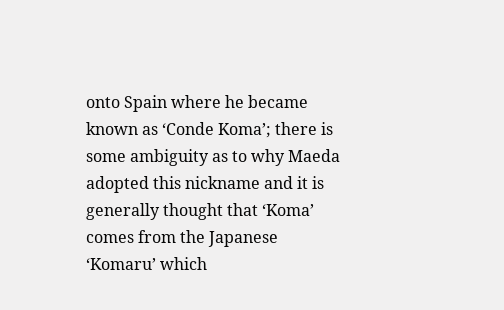onto Spain where he became known as ‘Conde Koma’; there is some ambiguity as to why Maeda adopted this nickname and it is generally thought that ‘Koma’ comes from the Japanese ‘Komaru’ which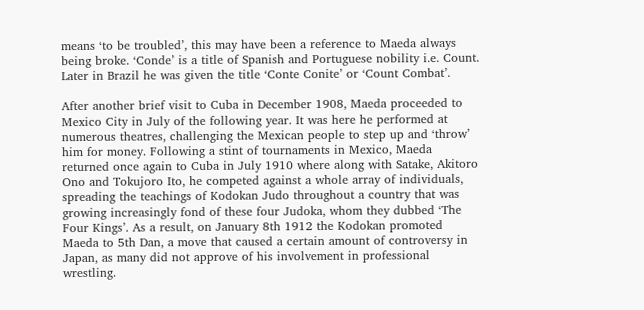means ‘to be troubled’, this may have been a reference to Maeda always being broke. ‘Conde’ is a title of Spanish and Portuguese nobility i.e. Count. Later in Brazil he was given the title ‘Conte Conite’ or ‘Count Combat’.

After another brief visit to Cuba in December 1908, Maeda proceeded to Mexico City in July of the following year. It was here he performed at numerous theatres, challenging the Mexican people to step up and ‘throw’ him for money. Following a stint of tournaments in Mexico, Maeda returned once again to Cuba in July 1910 where along with Satake, Akitoro Ono and Tokujoro Ito, he competed against a whole array of individuals, spreading the teachings of Kodokan Judo throughout a country that was growing increasingly fond of these four Judoka, whom they dubbed ‘The Four Kings’. As a result, on January 8th 1912 the Kodokan promoted Maeda to 5th Dan, a move that caused a certain amount of controversy in Japan, as many did not approve of his involvement in professional wrestling.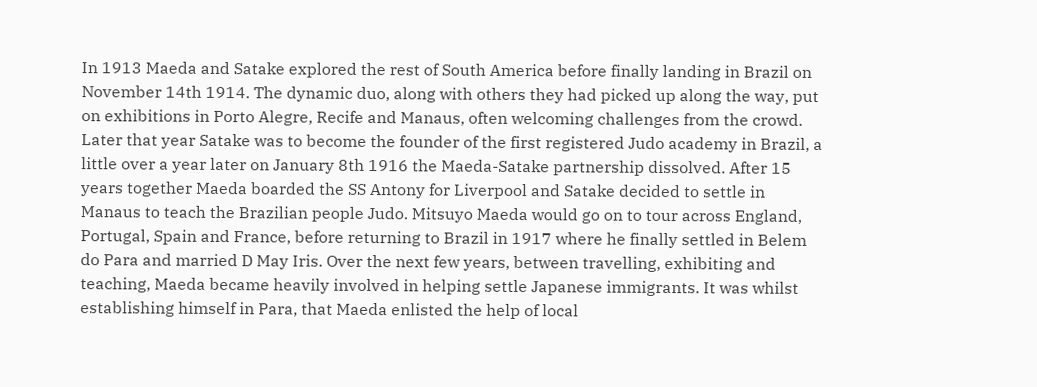In 1913 Maeda and Satake explored the rest of South America before finally landing in Brazil on November 14th 1914. The dynamic duo, along with others they had picked up along the way, put on exhibitions in Porto Alegre, Recife and Manaus, often welcoming challenges from the crowd. Later that year Satake was to become the founder of the first registered Judo academy in Brazil, a little over a year later on January 8th 1916 the Maeda-Satake partnership dissolved. After 15 years together Maeda boarded the SS Antony for Liverpool and Satake decided to settle in Manaus to teach the Brazilian people Judo. Mitsuyo Maeda would go on to tour across England, Portugal, Spain and France, before returning to Brazil in 1917 where he finally settled in Belem do Para and married D May Iris. Over the next few years, between travelling, exhibiting and teaching, Maeda became heavily involved in helping settle Japanese immigrants. It was whilst establishing himself in Para, that Maeda enlisted the help of local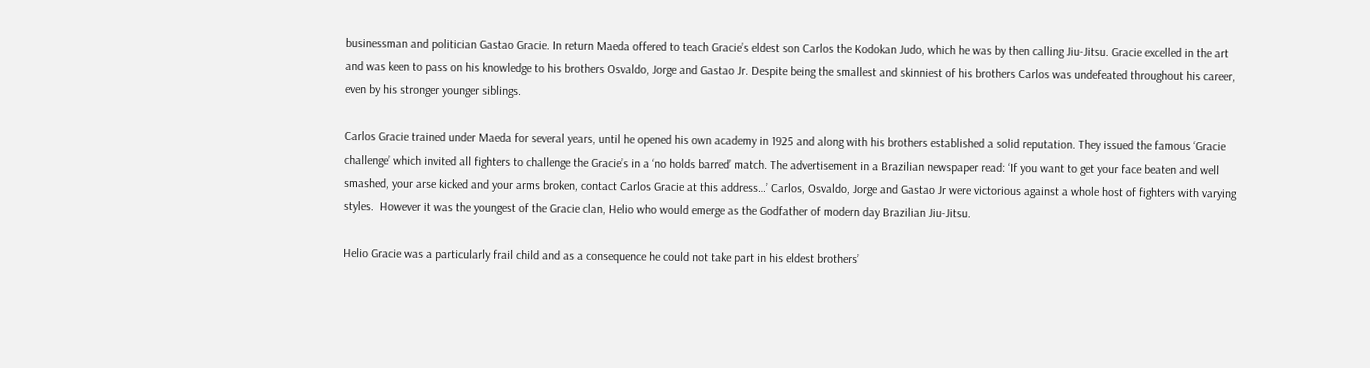businessman and politician Gastao Gracie. In return Maeda offered to teach Gracie’s eldest son Carlos the Kodokan Judo, which he was by then calling Jiu-Jitsu. Gracie excelled in the art and was keen to pass on his knowledge to his brothers Osvaldo, Jorge and Gastao Jr. Despite being the smallest and skinniest of his brothers Carlos was undefeated throughout his career, even by his stronger younger siblings.

Carlos Gracie trained under Maeda for several years, until he opened his own academy in 1925 and along with his brothers established a solid reputation. They issued the famous ‘Gracie challenge’ which invited all fighters to challenge the Gracie’s in a ‘no holds barred’ match. The advertisement in a Brazilian newspaper read: ‘If you want to get your face beaten and well smashed, your arse kicked and your arms broken, contact Carlos Gracie at this address…’ Carlos, Osvaldo, Jorge and Gastao Jr were victorious against a whole host of fighters with varying styles.  However it was the youngest of the Gracie clan, Helio who would emerge as the Godfather of modern day Brazilian Jiu-Jitsu.

Helio Gracie was a particularly frail child and as a consequence he could not take part in his eldest brothers’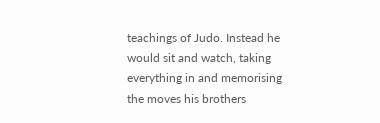teachings of Judo. Instead he would sit and watch, taking everything in and memorising the moves his brothers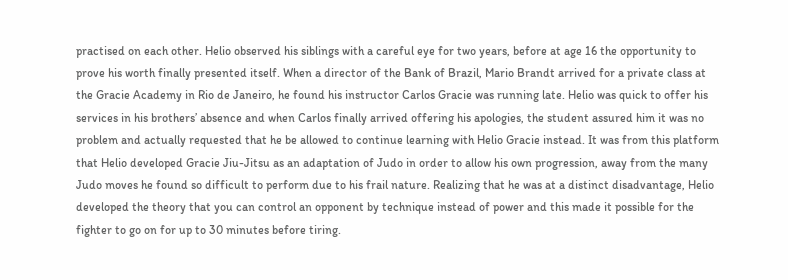practised on each other. Helio observed his siblings with a careful eye for two years, before at age 16 the opportunity to prove his worth finally presented itself. When a director of the Bank of Brazil, Mario Brandt arrived for a private class at the Gracie Academy in Rio de Janeiro, he found his instructor Carlos Gracie was running late. Helio was quick to offer his services in his brothers’ absence and when Carlos finally arrived offering his apologies, the student assured him it was no problem and actually requested that he be allowed to continue learning with Helio Gracie instead. It was from this platform that Helio developed Gracie Jiu-Jitsu as an adaptation of Judo in order to allow his own progression, away from the many Judo moves he found so difficult to perform due to his frail nature. Realizing that he was at a distinct disadvantage, Helio developed the theory that you can control an opponent by technique instead of power and this made it possible for the fighter to go on for up to 30 minutes before tiring.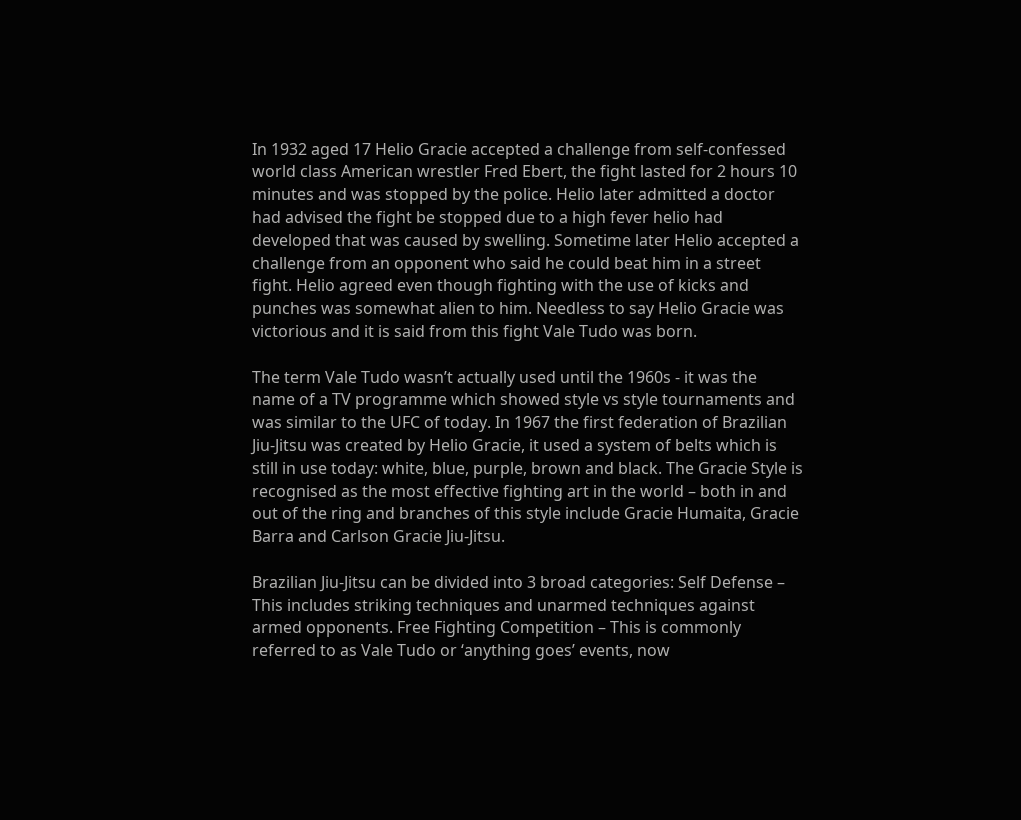In 1932 aged 17 Helio Gracie accepted a challenge from self-confessed world class American wrestler Fred Ebert, the fight lasted for 2 hours 10 minutes and was stopped by the police. Helio later admitted a doctor had advised the fight be stopped due to a high fever helio had developed that was caused by swelling. Sometime later Helio accepted a challenge from an opponent who said he could beat him in a street fight. Helio agreed even though fighting with the use of kicks and punches was somewhat alien to him. Needless to say Helio Gracie was victorious and it is said from this fight Vale Tudo was born.

The term Vale Tudo wasn’t actually used until the 1960s - it was the name of a TV programme which showed style vs style tournaments and was similar to the UFC of today. In 1967 the first federation of Brazilian Jiu-Jitsu was created by Helio Gracie, it used a system of belts which is still in use today: white, blue, purple, brown and black. The Gracie Style is recognised as the most effective fighting art in the world – both in and out of the ring and branches of this style include Gracie Humaita, Gracie Barra and Carlson Gracie Jiu-Jitsu.

Brazilian Jiu-Jitsu can be divided into 3 broad categories: Self Defense – This includes striking techniques and unarmed techniques against armed opponents. Free Fighting Competition – This is commonly referred to as Vale Tudo or ‘anything goes’ events, now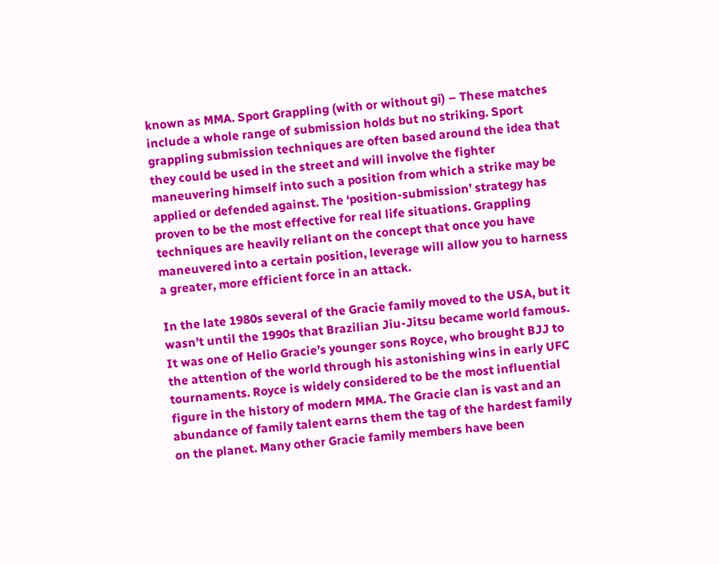known as MMA. Sport Grappling (with or without gi) – These matches include a whole range of submission holds but no striking. Sport grappling submission techniques are often based around the idea that they could be used in the street and will involve the fighter maneuvering himself into such a position from which a strike may be applied or defended against. The ‘position-submission’ strategy has proven to be the most effective for real life situations. Grappling techniques are heavily reliant on the concept that once you have maneuvered into a certain position, leverage will allow you to harness a greater, more efficient force in an attack.

In the late 1980s several of the Gracie family moved to the USA, but it wasn’t until the 1990s that Brazilian Jiu-Jitsu became world famous. It was one of Helio Gracie’s younger sons Royce, who brought BJJ to the attention of the world through his astonishing wins in early UFC tournaments. Royce is widely considered to be the most influential figure in the history of modern MMA. The Gracie clan is vast and an abundance of family talent earns them the tag of the hardest family on the planet. Many other Gracie family members have been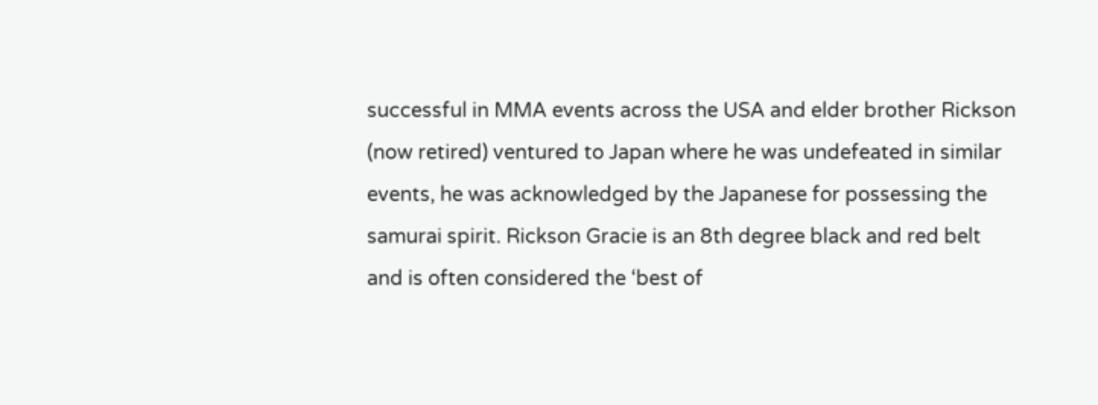successful in MMA events across the USA and elder brother Rickson (now retired) ventured to Japan where he was undefeated in similar events, he was acknowledged by the Japanese for possessing the samurai spirit. Rickson Gracie is an 8th degree black and red belt and is often considered the ‘best of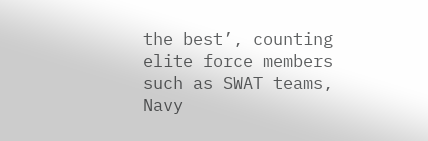the best’, counting elite force members such as SWAT teams, Navy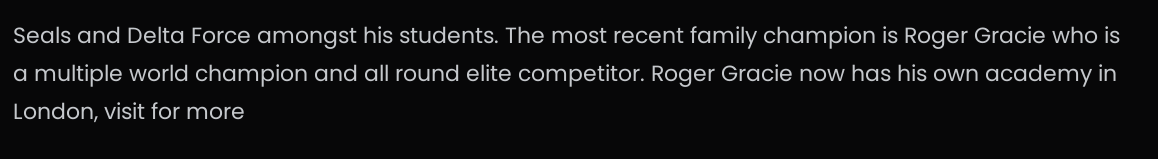Seals and Delta Force amongst his students. The most recent family champion is Roger Gracie who is a multiple world champion and all round elite competitor. Roger Gracie now has his own academy in London, visit for more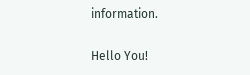information.

Hello You!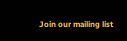Join our mailing list